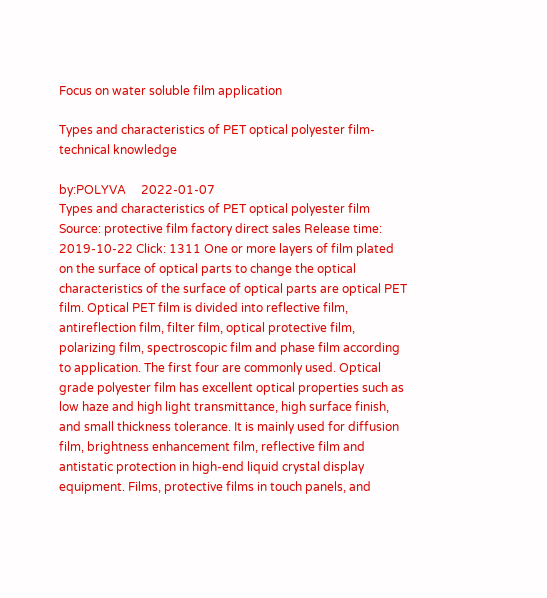Focus on water soluble film application

Types and characteristics of PET optical polyester film-technical knowledge

by:POLYVA     2022-01-07
Types and characteristics of PET optical polyester film Source: protective film factory direct sales Release time: 2019-10-22 Click: 1311 One or more layers of film plated on the surface of optical parts to change the optical characteristics of the surface of optical parts are optical PET film. Optical PET film is divided into reflective film, antireflection film, filter film, optical protective film, polarizing film, spectroscopic film and phase film according to application. The first four are commonly used. Optical grade polyester film has excellent optical properties such as low haze and high light transmittance, high surface finish, and small thickness tolerance. It is mainly used for diffusion film, brightness enhancement film, reflective film and antistatic protection in high-end liquid crystal display equipment. Films, protective films in touch panels, and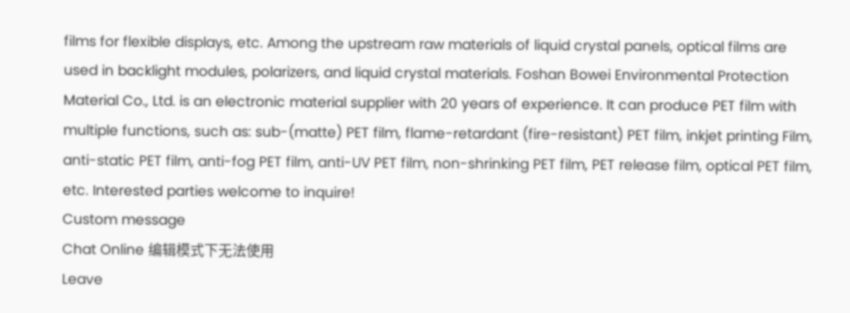films for flexible displays, etc. Among the upstream raw materials of liquid crystal panels, optical films are used in backlight modules, polarizers, and liquid crystal materials. Foshan Bowei Environmental Protection Material Co., Ltd. is an electronic material supplier with 20 years of experience. It can produce PET film with multiple functions, such as: sub-(matte) PET film, flame-retardant (fire-resistant) PET film, inkjet printing Film, anti-static PET film, anti-fog PET film, anti-UV PET film, non-shrinking PET film, PET release film, optical PET film, etc. Interested parties welcome to inquire!
Custom message
Chat Online 编辑模式下无法使用
Leave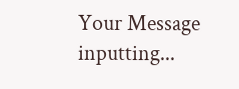Your Message inputting...